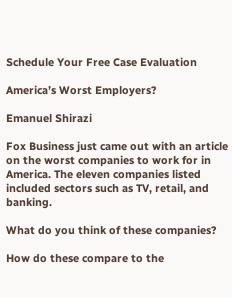Schedule Your Free Case Evaluation

America’s Worst Employers?

Emanuel Shirazi

Fox Business just came out with an article on the worst companies to work for in America. The eleven companies listed included sectors such as TV, retail, and banking.

What do you think of these companies?

How do these compare to the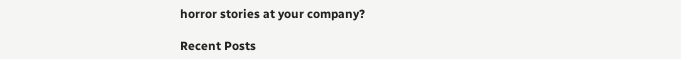horror stories at your company?

Recent Posts